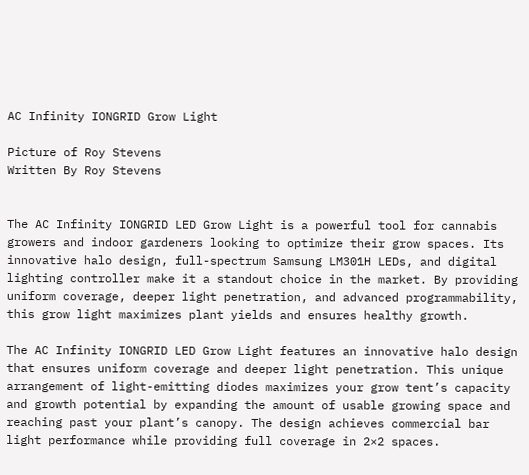AC Infinity IONGRID Grow Light

Picture of Roy Stevens
Written By Roy Stevens


The AC Infinity IONGRID LED Grow Light is a powerful tool for cannabis growers and indoor gardeners looking to optimize their grow spaces. Its innovative halo design, full-spectrum Samsung LM301H LEDs, and digital lighting controller make it a standout choice in the market. By providing uniform coverage, deeper light penetration, and advanced programmability, this grow light maximizes plant yields and ensures healthy growth.

The AC Infinity IONGRID LED Grow Light features an innovative halo design that ensures uniform coverage and deeper light penetration. This unique arrangement of light-emitting diodes maximizes your grow tent’s capacity and growth potential by expanding the amount of usable growing space and reaching past your plant’s canopy. The design achieves commercial bar light performance while providing full coverage in 2×2 spaces.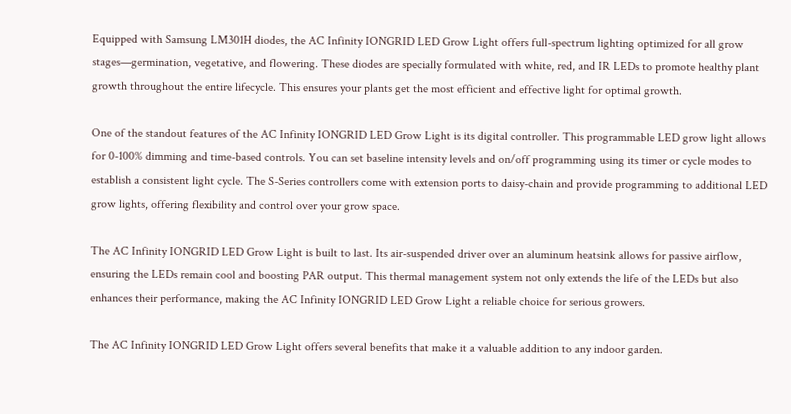Equipped with Samsung LM301H diodes, the AC Infinity IONGRID LED Grow Light offers full-spectrum lighting optimized for all grow stages—germination, vegetative, and flowering. These diodes are specially formulated with white, red, and IR LEDs to promote healthy plant growth throughout the entire lifecycle. This ensures your plants get the most efficient and effective light for optimal growth.

One of the standout features of the AC Infinity IONGRID LED Grow Light is its digital controller. This programmable LED grow light allows for 0-100% dimming and time-based controls. You can set baseline intensity levels and on/off programming using its timer or cycle modes to establish a consistent light cycle. The S-Series controllers come with extension ports to daisy-chain and provide programming to additional LED grow lights, offering flexibility and control over your grow space.

The AC Infinity IONGRID LED Grow Light is built to last. Its air-suspended driver over an aluminum heatsink allows for passive airflow, ensuring the LEDs remain cool and boosting PAR output. This thermal management system not only extends the life of the LEDs but also enhances their performance, making the AC Infinity IONGRID LED Grow Light a reliable choice for serious growers.

The AC Infinity IONGRID LED Grow Light offers several benefits that make it a valuable addition to any indoor garden.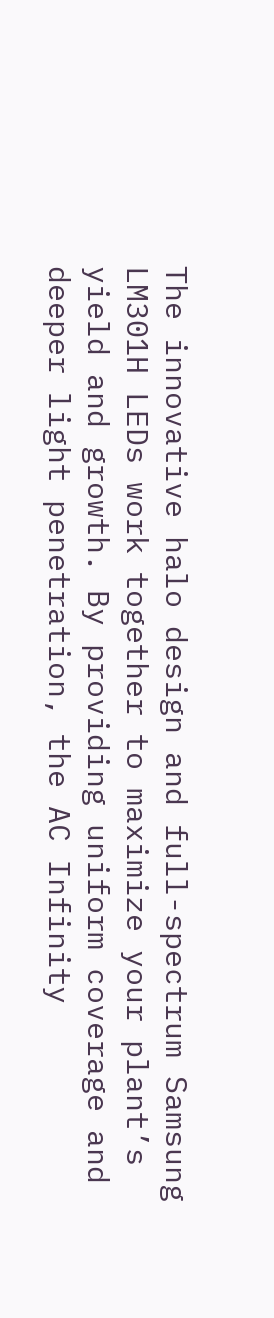The innovative halo design and full-spectrum Samsung LM301H LEDs work together to maximize your plant’s yield and growth. By providing uniform coverage and deeper light penetration, the AC Infinity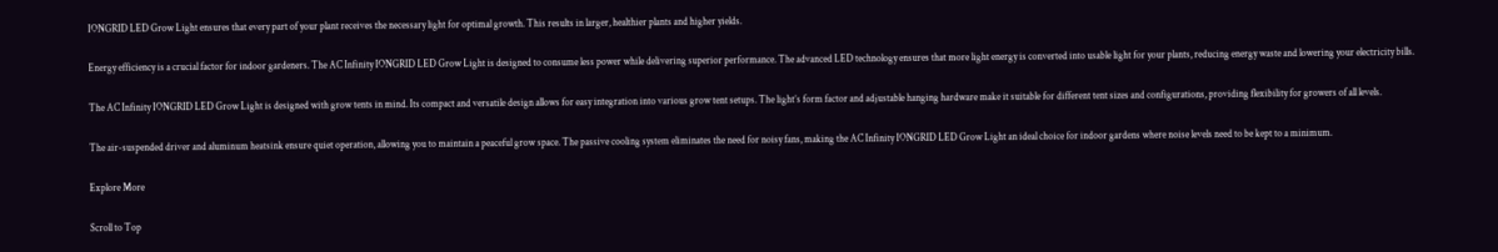IONGRID LED Grow Light ensures that every part of your plant receives the necessary light for optimal growth. This results in larger, healthier plants and higher yields.

Energy efficiency is a crucial factor for indoor gardeners. The AC Infinity IONGRID LED Grow Light is designed to consume less power while delivering superior performance. The advanced LED technology ensures that more light energy is converted into usable light for your plants, reducing energy waste and lowering your electricity bills.

The AC Infinity IONGRID LED Grow Light is designed with grow tents in mind. Its compact and versatile design allows for easy integration into various grow tent setups. The light’s form factor and adjustable hanging hardware make it suitable for different tent sizes and configurations, providing flexibility for growers of all levels.

The air-suspended driver and aluminum heatsink ensure quiet operation, allowing you to maintain a peaceful grow space. The passive cooling system eliminates the need for noisy fans, making the AC Infinity IONGRID LED Grow Light an ideal choice for indoor gardens where noise levels need to be kept to a minimum.

Explore More

Scroll to Top